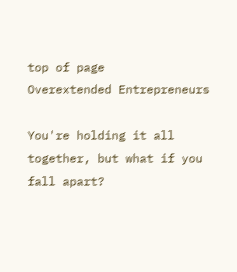top of page
Overextended Entrepreneurs

You're holding it all together, but what if you fall apart?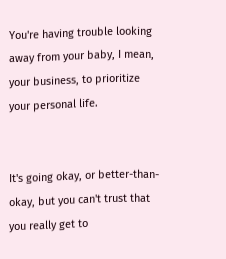You're having trouble looking away from your baby, I mean, your business, to prioritize your personal life.


It's going okay, or better-than-okay, but you can't trust that you really get to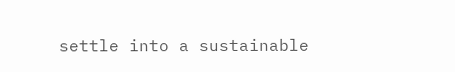settle into a sustainable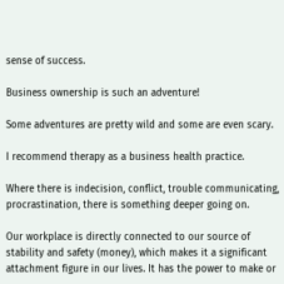sense of success.

Business ownership is such an adventure!

Some adventures are pretty wild and some are even scary.

I recommend therapy as a business health practice.

Where there is indecision, conflict, trouble communicating, procrastination, there is something deeper going on.

Our workplace is directly connected to our source of stability and safety (money), which makes it a significant attachment figure in our lives. It has the power to make or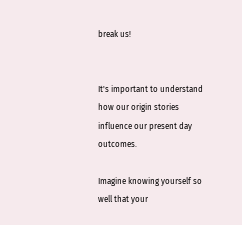break us!


It's important to understand how our origin stories influence our present day outcomes.

Imagine knowing yourself so well that your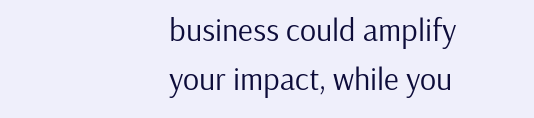business could amplify your impact, while you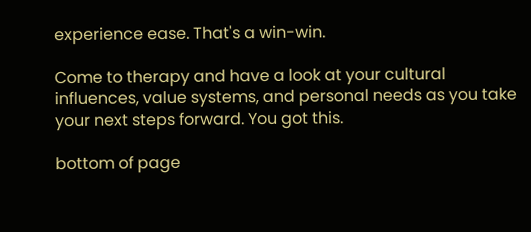experience ease. That's a win-win.

Come to therapy and have a look at your cultural influences, value systems, and personal needs as you take your next steps forward. You got this.

bottom of page